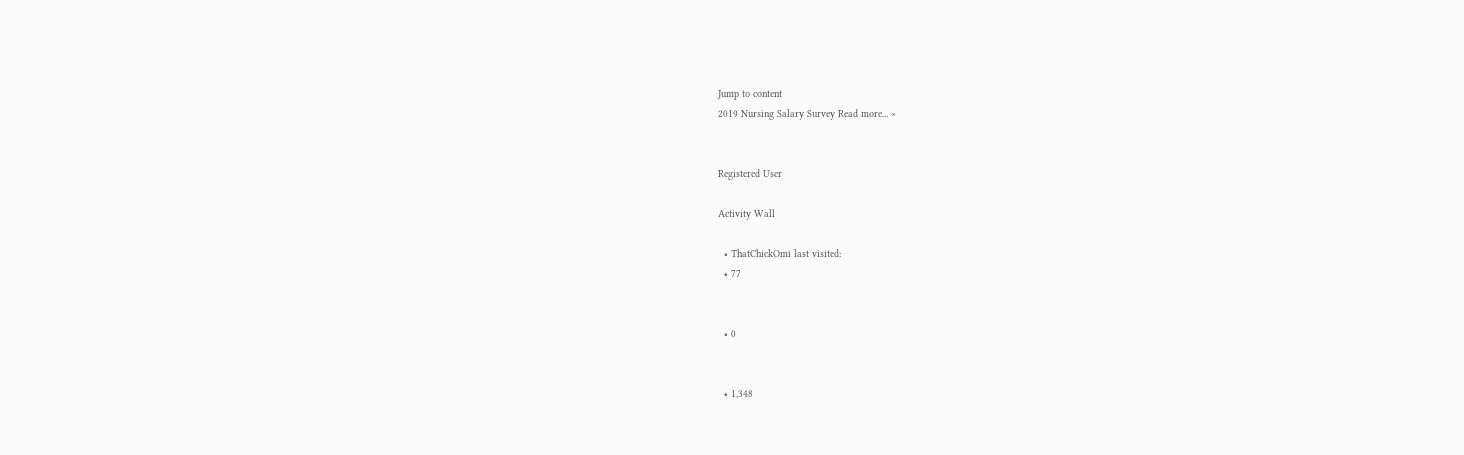Jump to content
2019 Nursing Salary Survey Read more... ×


Registered User

Activity Wall

  • ThatChickOmi last visited:
  • 77


  • 0


  • 1,348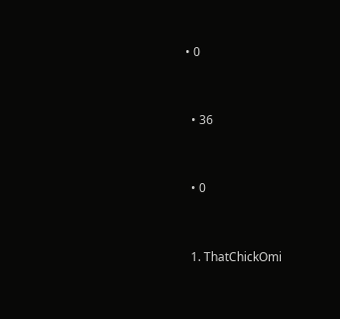• 0


  • 36


  • 0


  1. ThatChickOmi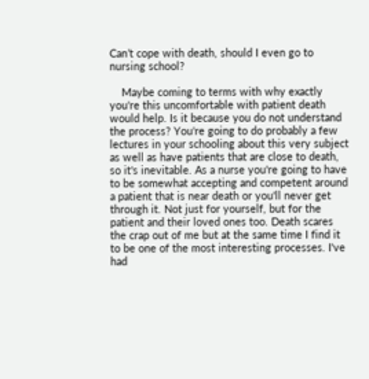Can’t cope with death, should I even go to nursing school?

    Maybe coming to terms with why exactly you're this uncomfortable with patient death would help. Is it because you do not understand the process? You're going to do probably a few lectures in your schooling about this very subject as well as have patients that are close to death, so it's inevitable. As a nurse you're going to have to be somewhat accepting and competent around a patient that is near death or you'll never get through it. Not just for yourself, but for the patient and their loved ones too. Death scares the crap out of me but at the same time I find it to be one of the most interesting processes. I've had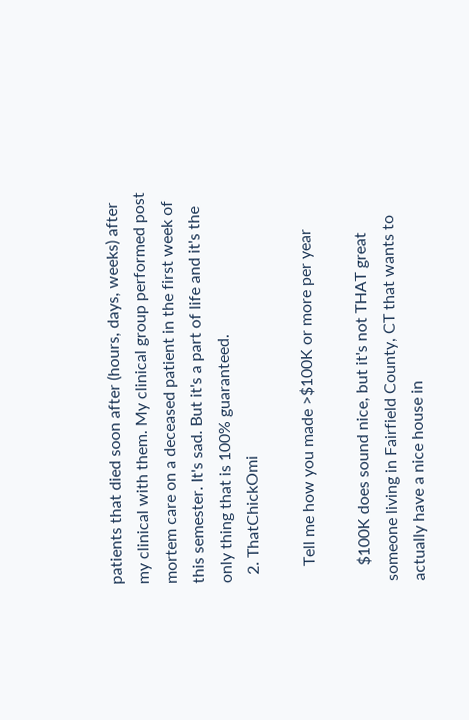patients that died soon after (hours, days, weeks) after my clinical with them. My clinical group performed post mortem care on a deceased patient in the first week of this semester. It's sad. But it's a part of life and it's the only thing that is 100% guaranteed.
  2. ThatChickOmi

    Tell me how you made >$100K or more per year

    $100K does sound nice, but it's not THAT great someone living in Fairfield County, CT that wants to actually have a nice house in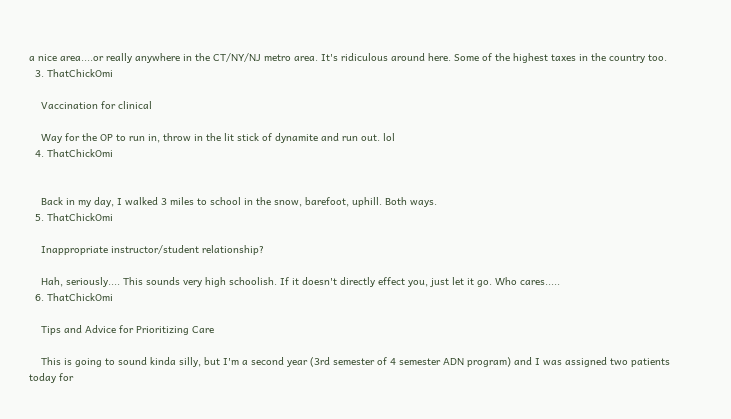a nice area....or really anywhere in the CT/NY/NJ metro area. It's ridiculous around here. Some of the highest taxes in the country too.
  3. ThatChickOmi

    Vaccination for clinical

    Way for the OP to run in, throw in the lit stick of dynamite and run out. lol
  4. ThatChickOmi


    Back in my day, I walked 3 miles to school in the snow, barefoot, uphill. Both ways.
  5. ThatChickOmi

    Inappropriate instructor/student relationship?

    Hah, seriously.... This sounds very high schoolish. If it doesn't directly effect you, just let it go. Who cares.....
  6. ThatChickOmi

    Tips and Advice for Prioritizing Care

    This is going to sound kinda silly, but I'm a second year (3rd semester of 4 semester ADN program) and I was assigned two patients today for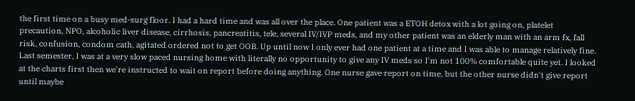the first time on a busy med-surg floor. I had a hard time and was all over the place. One patient was a ETOH detox with a lot going on, platelet precaution, NPO, alcoholic liver disease, cirrhosis, pancreatitis, tele, several IV/IVP meds, and my other patient was an elderly man with an arm fx, fall risk, confusion, condom cath, agitated ordered not to get OOB. Up until now I only ever had one patient at a time and I was able to manage relatively fine. Last semester, I was at a very slow paced nursing home with literally no opportunity to give any IV meds so I'm not 100% comfortable quite yet. I looked at the charts first then we're instructed to wait on report before doing anything. One nurse gave report on time, but the other nurse didn't give report until maybe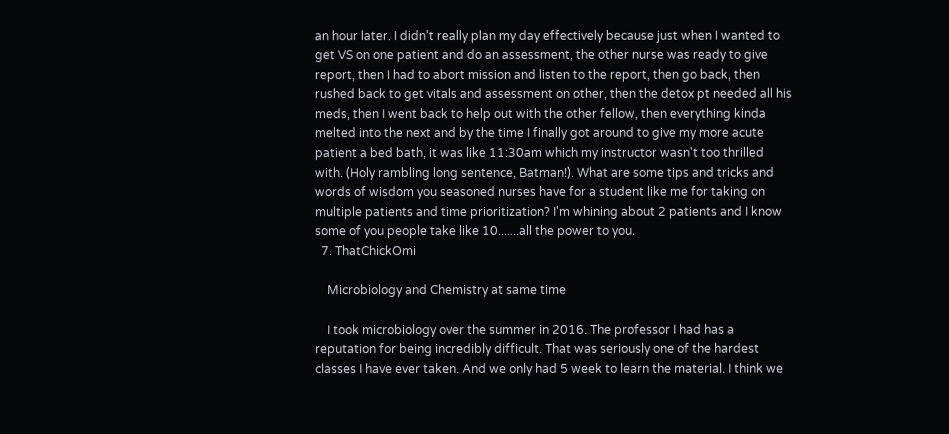an hour later. I didn't really plan my day effectively because just when I wanted to get VS on one patient and do an assessment, the other nurse was ready to give report, then I had to abort mission and listen to the report, then go back, then rushed back to get vitals and assessment on other, then the detox pt needed all his meds, then I went back to help out with the other fellow, then everything kinda melted into the next and by the time I finally got around to give my more acute patient a bed bath, it was like 11:30am which my instructor wasn't too thrilled with. (Holy rambling long sentence, Batman!). What are some tips and tricks and words of wisdom you seasoned nurses have for a student like me for taking on multiple patients and time prioritization? I'm whining about 2 patients and I know some of you people take like 10.......all the power to you.
  7. ThatChickOmi

    Microbiology and Chemistry at same time

    I took microbiology over the summer in 2016. The professor I had has a reputation for being incredibly difficult. That was seriously one of the hardest classes I have ever taken. And we only had 5 week to learn the material. I think we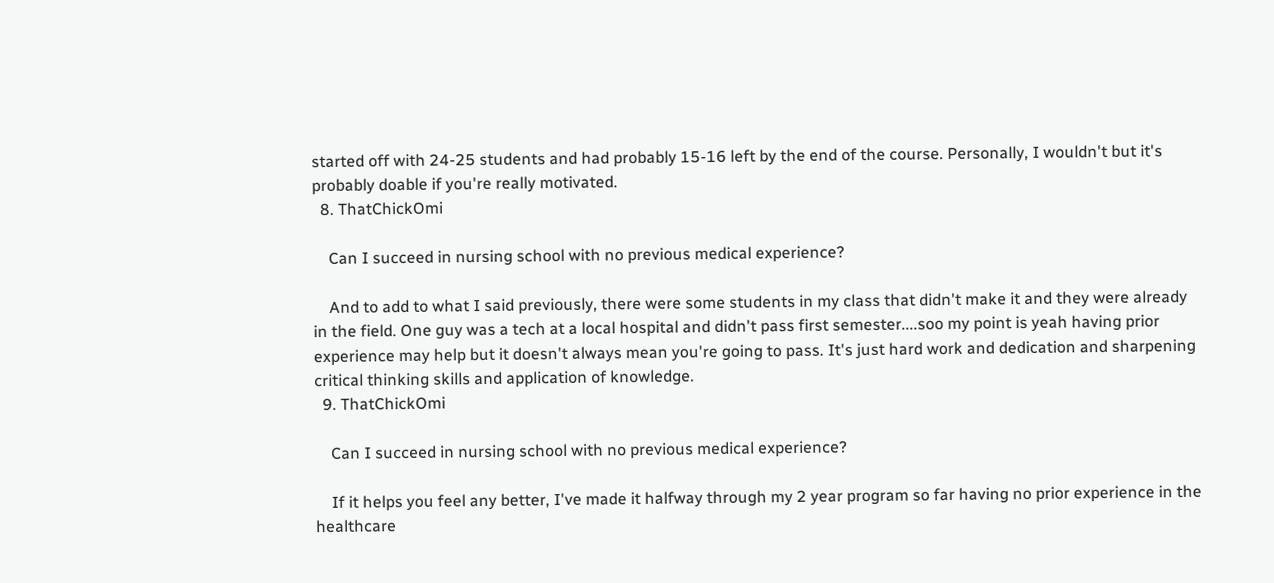started off with 24-25 students and had probably 15-16 left by the end of the course. Personally, I wouldn't but it's probably doable if you're really motivated.
  8. ThatChickOmi

    Can I succeed in nursing school with no previous medical experience?

    And to add to what I said previously, there were some students in my class that didn't make it and they were already in the field. One guy was a tech at a local hospital and didn't pass first semester....soo my point is yeah having prior experience may help but it doesn't always mean you're going to pass. It's just hard work and dedication and sharpening critical thinking skills and application of knowledge.
  9. ThatChickOmi

    Can I succeed in nursing school with no previous medical experience?

    If it helps you feel any better, I've made it halfway through my 2 year program so far having no prior experience in the healthcare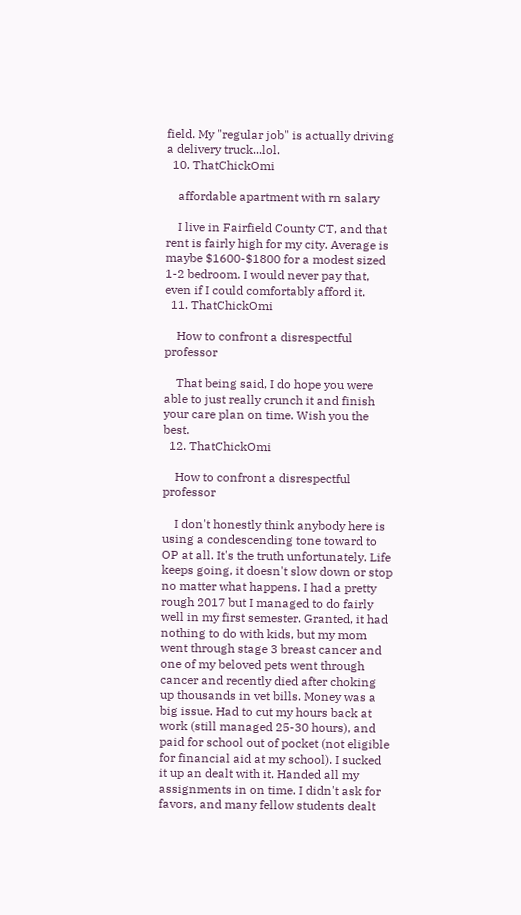field. My "regular job" is actually driving a delivery truck...lol.
  10. ThatChickOmi

    affordable apartment with rn salary

    I live in Fairfield County CT, and that rent is fairly high for my city. Average is maybe $1600-$1800 for a modest sized 1-2 bedroom. I would never pay that, even if I could comfortably afford it.
  11. ThatChickOmi

    How to confront a disrespectful professor

    That being said, I do hope you were able to just really crunch it and finish your care plan on time. Wish you the best.
  12. ThatChickOmi

    How to confront a disrespectful professor

    I don't honestly think anybody here is using a condescending tone toward to OP at all. It's the truth unfortunately. Life keeps going, it doesn't slow down or stop no matter what happens. I had a pretty rough 2017 but I managed to do fairly well in my first semester. Granted, it had nothing to do with kids, but my mom went through stage 3 breast cancer and one of my beloved pets went through cancer and recently died after choking up thousands in vet bills. Money was a big issue. Had to cut my hours back at work (still managed 25-30 hours), and paid for school out of pocket (not eligible for financial aid at my school). I sucked it up an dealt with it. Handed all my assignments in on time. I didn't ask for favors, and many fellow students dealt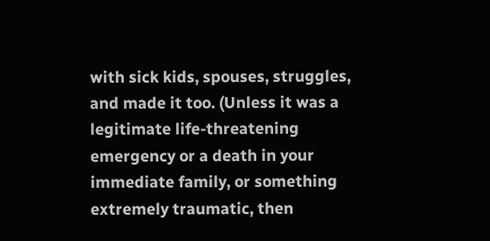with sick kids, spouses, struggles, and made it too. (Unless it was a legitimate life-threatening emergency or a death in your immediate family, or something extremely traumatic, then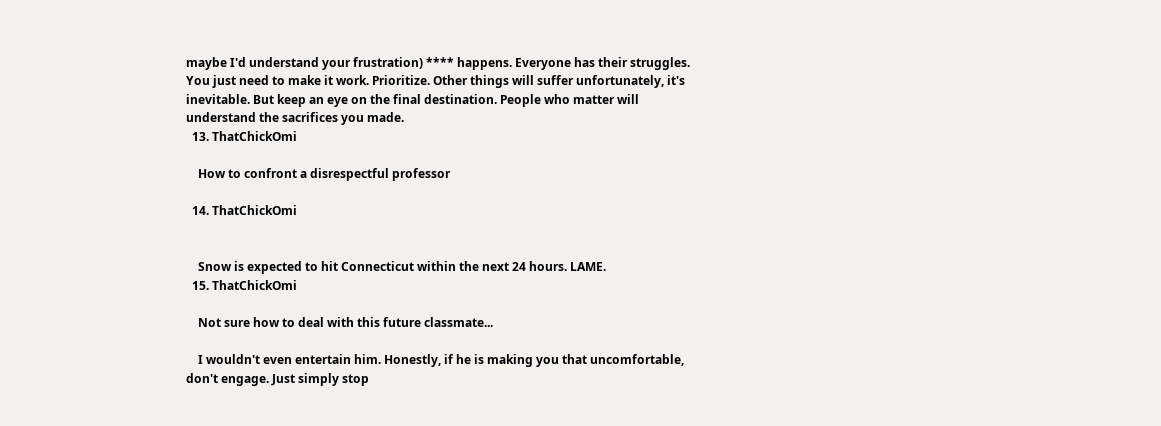maybe I'd understand your frustration) **** happens. Everyone has their struggles. You just need to make it work. Prioritize. Other things will suffer unfortunately, it's inevitable. But keep an eye on the final destination. People who matter will understand the sacrifices you made.
  13. ThatChickOmi

    How to confront a disrespectful professor

  14. ThatChickOmi


    Snow is expected to hit Connecticut within the next 24 hours. LAME.
  15. ThatChickOmi

    Not sure how to deal with this future classmate...

    I wouldn't even entertain him. Honestly, if he is making you that uncomfortable, don't engage. Just simply stop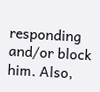responding and/or block him. Also,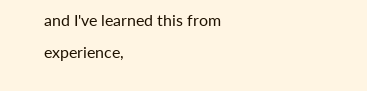and I've learned this from experience,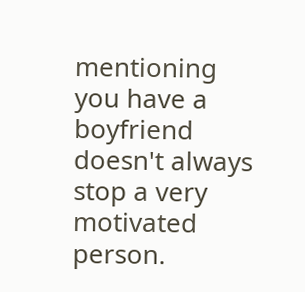mentioning you have a boyfriend doesn't always stop a very motivated person.